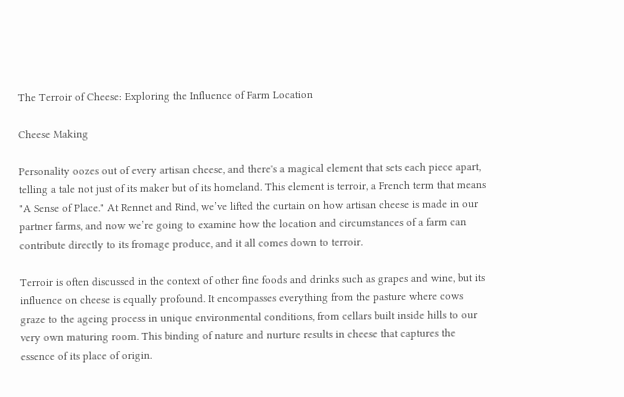The Terroir of Cheese: Exploring the Influence of Farm Location

Cheese Making

Personality oozes out of every artisan cheese, and there's a magical element that sets each piece apart, telling a tale not just of its maker but of its homeland. This element is terroir, a French term that means "A Sense of Place." At Rennet and Rind, we’ve lifted the curtain on how artisan cheese is made in our partner farms, and now we’re going to examine how the location and circumstances of a farm can contribute directly to its fromage produce, and it all comes down to terroir.

Terroir is often discussed in the context of other fine foods and drinks such as grapes and wine, but its influence on cheese is equally profound. It encompasses everything from the pasture where cows graze to the ageing process in unique environmental conditions, from cellars built inside hills to our very own maturing room. This binding of nature and nurture results in cheese that captures the essence of its place of origin.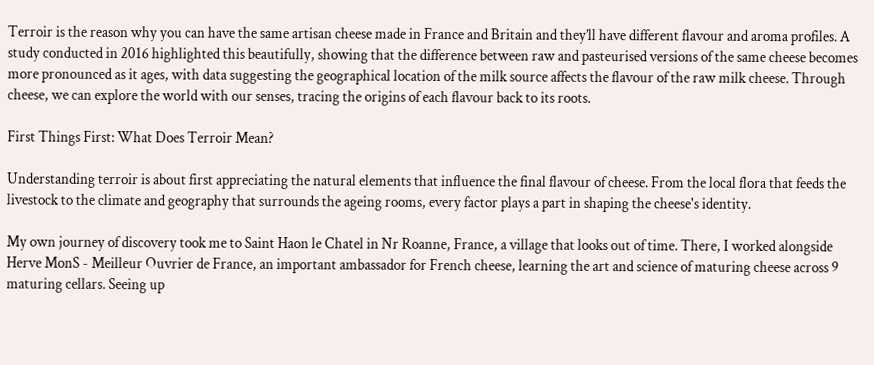Terroir is the reason why you can have the same artisan cheese made in France and Britain and they’ll have different flavour and aroma profiles. A study conducted in 2016 highlighted this beautifully, showing that the difference between raw and pasteurised versions of the same cheese becomes more pronounced as it ages, with data suggesting the geographical location of the milk source affects the flavour of the raw milk cheese. Through cheese, we can explore the world with our senses, tracing the origins of each flavour back to its roots.

First Things First: What Does Terroir Mean?

Understanding terroir is about first appreciating the natural elements that influence the final flavour of cheese. From the local flora that feeds the livestock to the climate and geography that surrounds the ageing rooms, every factor plays a part in shaping the cheese's identity.

My own journey of discovery took me to Saint Haon le Chatel in Nr Roanne, France, a village that looks out of time. There, I worked alongside Herve MonS - Meilleur Ouvrier de France, an important ambassador for French cheese, learning the art and science of maturing cheese across 9 maturing cellars. Seeing up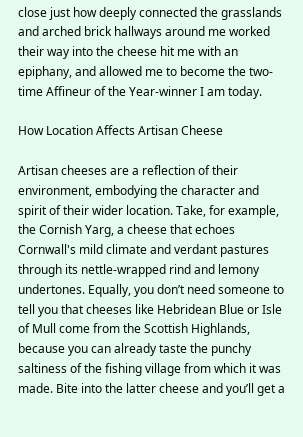close just how deeply connected the grasslands and arched brick hallways around me worked their way into the cheese hit me with an epiphany, and allowed me to become the two-time Affineur of the Year-winner I am today.

How Location Affects Artisan Cheese

Artisan cheeses are a reflection of their environment, embodying the character and spirit of their wider location. Take, for example, the Cornish Yarg, a cheese that echoes Cornwall's mild climate and verdant pastures through its nettle-wrapped rind and lemony undertones. Equally, you don’t need someone to tell you that cheeses like Hebridean Blue or Isle of Mull come from the Scottish Highlands, because you can already taste the punchy saltiness of the fishing village from which it was made. Bite into the latter cheese and you’ll get a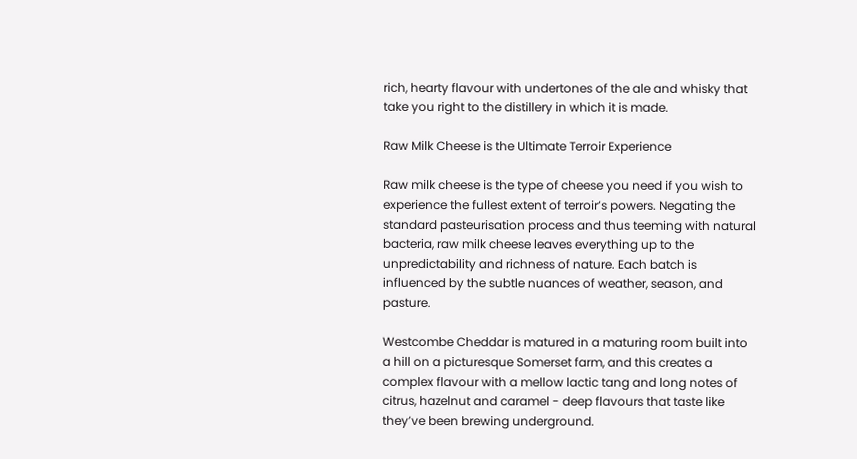rich, hearty flavour with undertones of the ale and whisky that take you right to the distillery in which it is made.

Raw Milk Cheese is the Ultimate Terroir Experience

Raw milk cheese is the type of cheese you need if you wish to experience the fullest extent of terroir’s powers. Negating the standard pasteurisation process and thus teeming with natural bacteria, raw milk cheese leaves everything up to the unpredictability and richness of nature. Each batch is influenced by the subtle nuances of weather, season, and pasture.

Westcombe Cheddar is matured in a maturing room built into a hill on a picturesque Somerset farm, and this creates a complex flavour with a mellow lactic tang and long notes of citrus, hazelnut and caramel - deep flavours that taste like they’ve been brewing underground.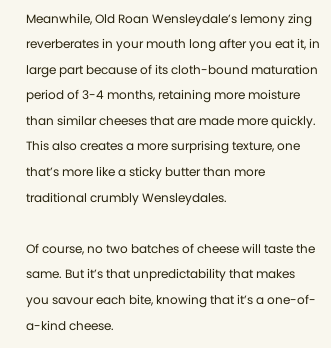Meanwhile, Old Roan Wensleydale’s lemony zing reverberates in your mouth long after you eat it, in large part because of its cloth-bound maturation period of 3-4 months, retaining more moisture than similar cheeses that are made more quickly. This also creates a more surprising texture, one that’s more like a sticky butter than more traditional crumbly Wensleydales.

Of course, no two batches of cheese will taste the same. But it’s that unpredictability that makes you savour each bite, knowing that it’s a one-of-a-kind cheese.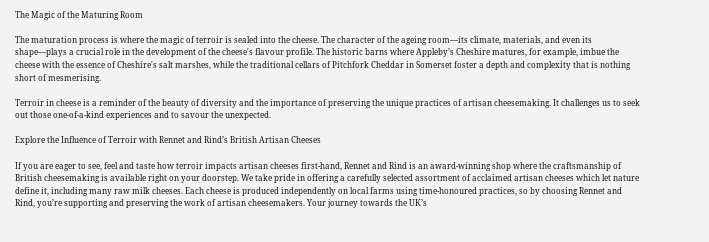The Magic of the Maturing Room

The maturation process is where the magic of terroir is sealed into the cheese. The character of the ageing room—its climate, materials, and even its shape—plays a crucial role in the development of the cheese's flavour profile. The historic barns where Appleby’s Cheshire matures, for example, imbue the cheese with the essence of Cheshire's salt marshes, while the traditional cellars of Pitchfork Cheddar in Somerset foster a depth and complexity that is nothing short of mesmerising.

Terroir in cheese is a reminder of the beauty of diversity and the importance of preserving the unique practices of artisan cheesemaking. It challenges us to seek out those one-of-a-kind experiences and to savour the unexpected.

Explore the Influence of Terroir with Rennet and Rind’s British Artisan Cheeses

If you are eager to see, feel and taste how terroir impacts artisan cheeses first-hand, Rennet and Rind is an award-winning shop where the craftsmanship of British cheesemaking is available right on your doorstep. We take pride in offering a carefully selected assortment of acclaimed artisan cheeses which let nature define it, including many raw milk cheeses. Each cheese is produced independently on local farms using time-honoured practices, so by choosing Rennet and Rind, you’re supporting and preserving the work of artisan cheesemakers. Your journey towards the UK’s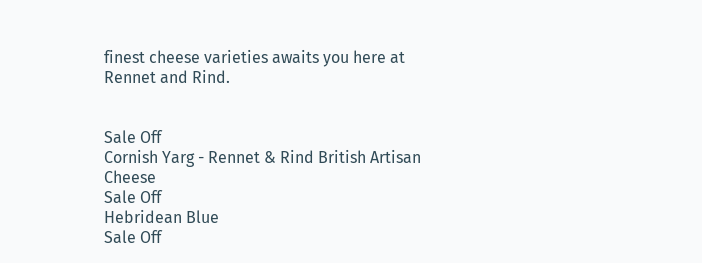finest cheese varieties awaits you here at Rennet and Rind.


Sale Off
Cornish Yarg - Rennet & Rind British Artisan Cheese
Sale Off
Hebridean Blue
Sale Off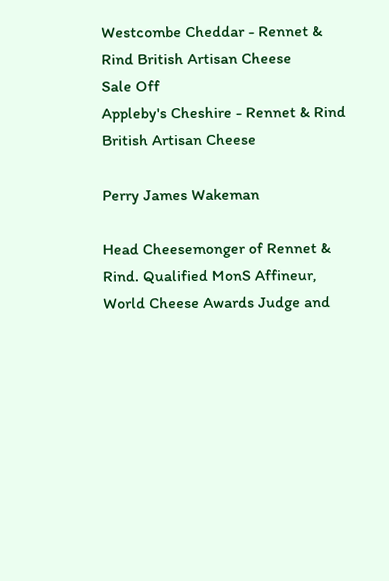Westcombe Cheddar - Rennet & Rind British Artisan Cheese
Sale Off
Appleby's Cheshire - Rennet & Rind British Artisan Cheese

Perry James Wakeman

Head Cheesemonger of Rennet & Rind. Qualified MonS Affineur, World Cheese Awards Judge and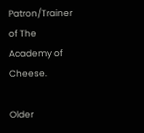Patron/Trainer of The Academy of Cheese.

Older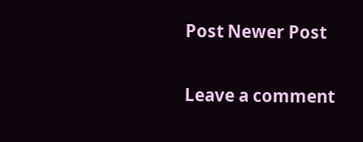Post Newer Post

Leave a comment